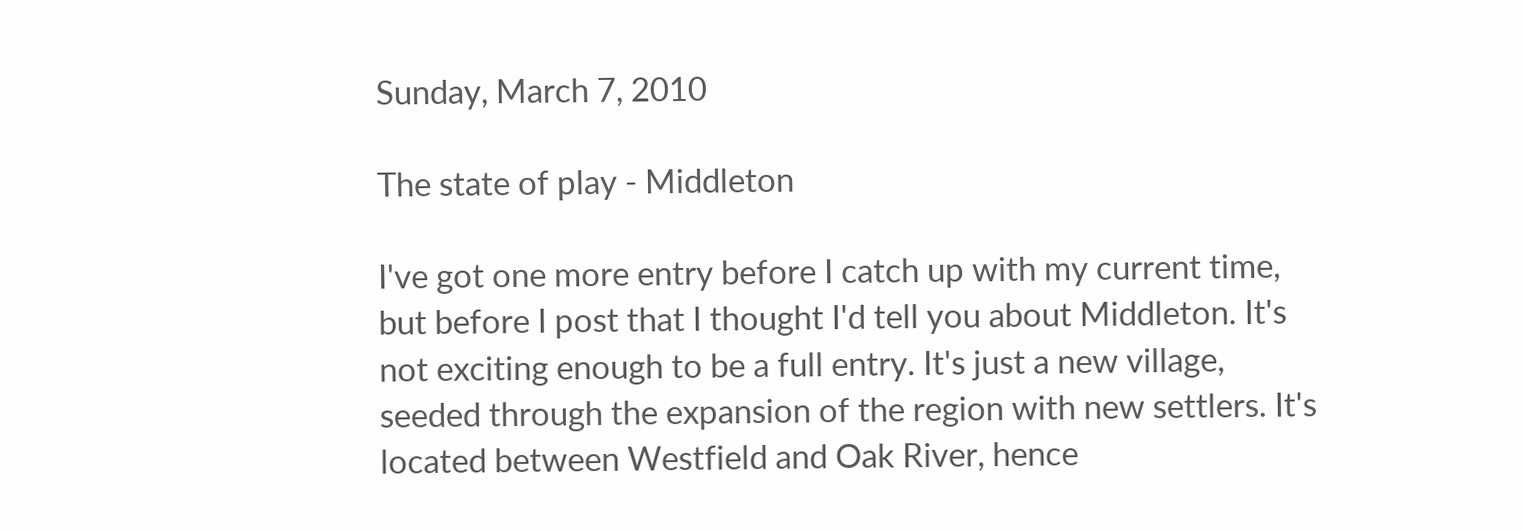Sunday, March 7, 2010

The state of play - Middleton

I've got one more entry before I catch up with my current time, but before I post that I thought I'd tell you about Middleton. It's not exciting enough to be a full entry. It's just a new village, seeded through the expansion of the region with new settlers. It's located between Westfield and Oak River, hence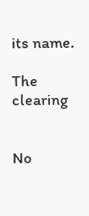its name.

The clearing


No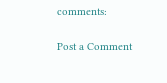comments:

Post a Comment